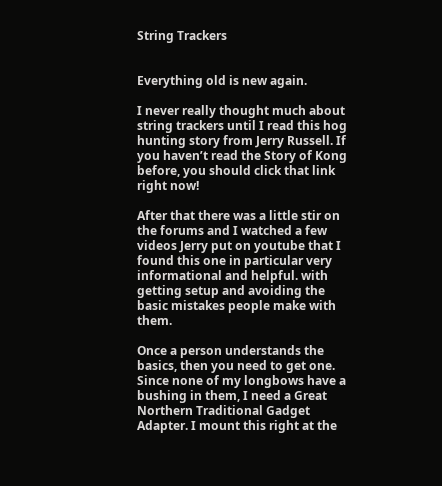String Trackers


Everything old is new again.

I never really thought much about string trackers until I read this hog hunting story from Jerry Russell. If you haven’t read the Story of Kong before, you should click that link right now!

After that there was a little stir on the forums and I watched a few videos Jerry put on youtube that I found this one in particular very informational and helpful. with getting setup and avoiding the basic mistakes people make with them.

Once a person understands the basics, then you need to get one. Since none of my longbows have a bushing in them, I need a Great Northern Traditional Gadget Adapter. I mount this right at the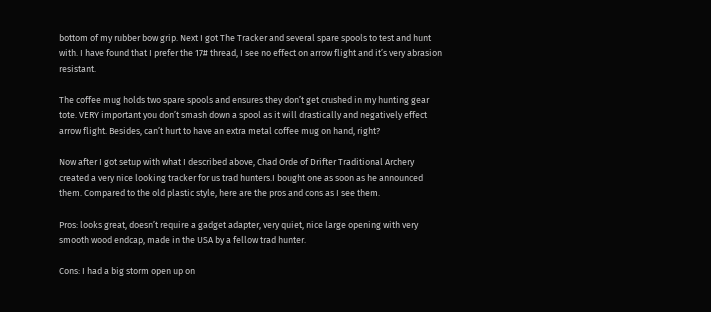bottom of my rubber bow grip. Next I got The Tracker and several spare spools to test and hunt with. I have found that I prefer the 17# thread, I see no effect on arrow flight and it’s very abrasion resistant.

The coffee mug holds two spare spools and ensures they don’t get crushed in my hunting gear tote. VERY important you don’t smash down a spool as it will drastically and negatively effect arrow flight. Besides, can’t hurt to have an extra metal coffee mug on hand, right?

Now after I got setup with what I described above, Chad Orde of Drifter Traditional Archery created a very nice looking tracker for us trad hunters.I bought one as soon as he announced them. Compared to the old plastic style, here are the pros and cons as I see them.

Pros: looks great, doesn’t require a gadget adapter, very quiet, nice large opening with very smooth wood endcap, made in the USA by a fellow trad hunter.

Cons: I had a big storm open up on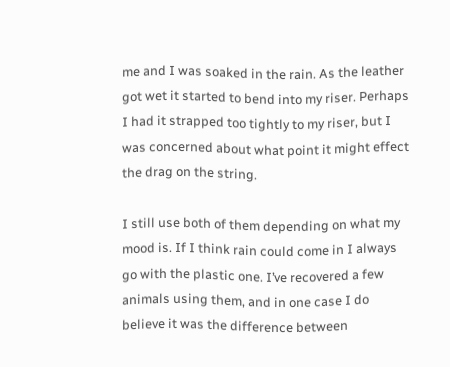me and I was soaked in the rain. As the leather got wet it started to bend into my riser. Perhaps I had it strapped too tightly to my riser, but I was concerned about what point it might effect the drag on the string.

I still use both of them depending on what my mood is. If I think rain could come in I always go with the plastic one. I’ve recovered a few animals using them, and in one case I do believe it was the difference between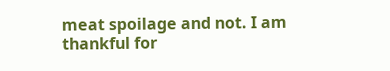meat spoilage and not. I am thankful for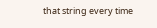that string every time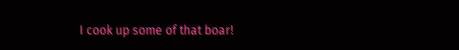I cook up some of that boar!